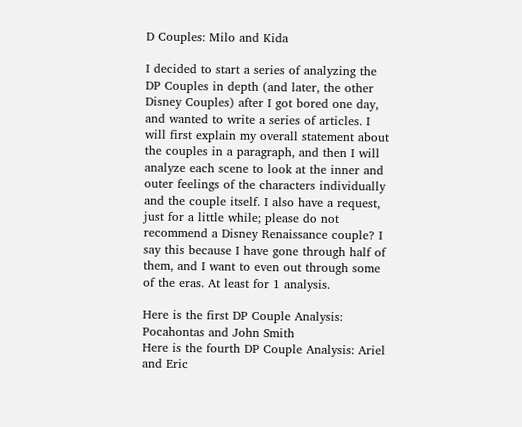D Couples: Milo and Kida

I decided to start a series of analyzing the DP Couples in depth (and later, the other Disney Couples) after I got bored one day, and wanted to write a series of articles. I will first explain my overall statement about the couples in a paragraph, and then I will analyze each scene to look at the inner and outer feelings of the characters individually and the couple itself. I also have a request, just for a little while; please do not recommend a Disney Renaissance couple? I say this because I have gone through half of them, and I want to even out through some of the eras. At least for 1 analysis.

Here is the first DP Couple Analysis: Pocahontas and John Smith
Here is the fourth DP Couple Analysis: Ariel and Eric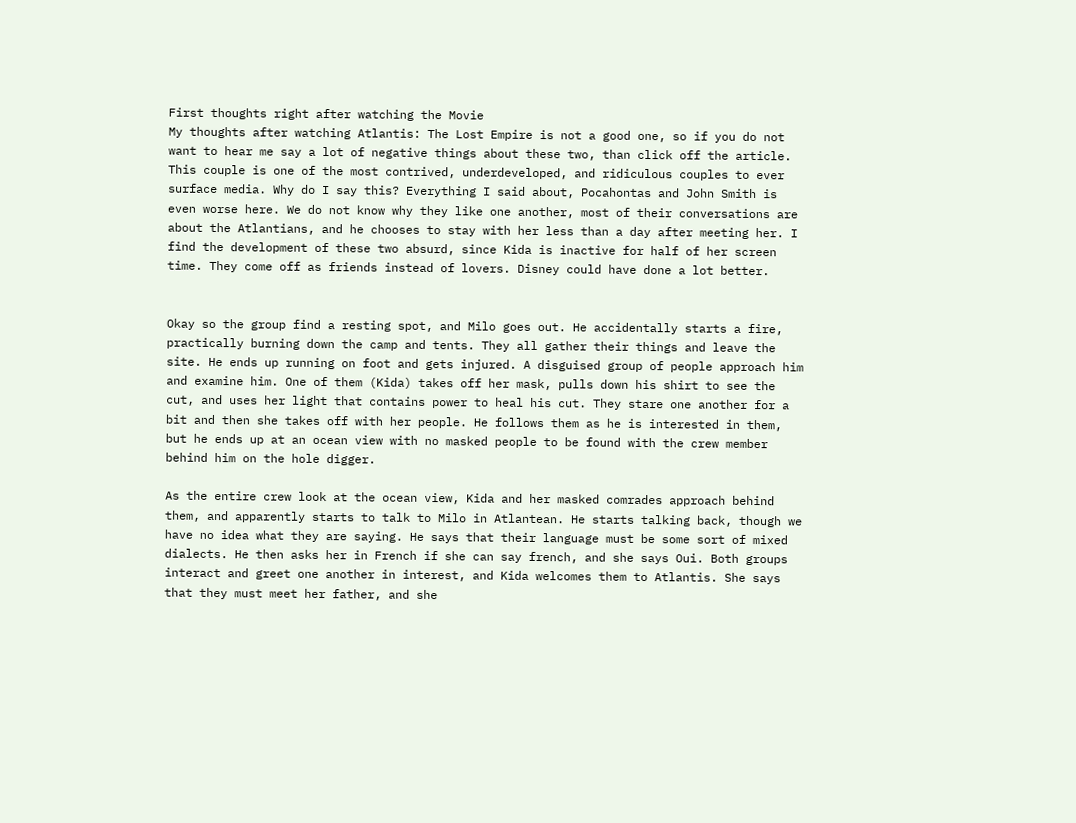First thoughts right after watching the Movie
My thoughts after watching Atlantis: The Lost Empire is not a good one, so if you do not want to hear me say a lot of negative things about these two, than click off the article. This couple is one of the most contrived, underdeveloped, and ridiculous couples to ever surface media. Why do I say this? Everything I said about, Pocahontas and John Smith is even worse here. We do not know why they like one another, most of their conversations are about the Atlantians, and he chooses to stay with her less than a day after meeting her. I find the development of these two absurd, since Kida is inactive for half of her screen time. They come off as friends instead of lovers. Disney could have done a lot better.


Okay so the group find a resting spot, and Milo goes out. He accidentally starts a fire, practically burning down the camp and tents. They all gather their things and leave the site. He ends up running on foot and gets injured. A disguised group of people approach him and examine him. One of them (Kida) takes off her mask, pulls down his shirt to see the cut, and uses her light that contains power to heal his cut. They stare one another for a bit and then she takes off with her people. He follows them as he is interested in them, but he ends up at an ocean view with no masked people to be found with the crew member behind him on the hole digger.

As the entire crew look at the ocean view, Kida and her masked comrades approach behind them, and apparently starts to talk to Milo in Atlantean. He starts talking back, though we have no idea what they are saying. He says that their language must be some sort of mixed dialects. He then asks her in French if she can say french, and she says Oui. Both groups interact and greet one another in interest, and Kida welcomes them to Atlantis. She says that they must meet her father, and she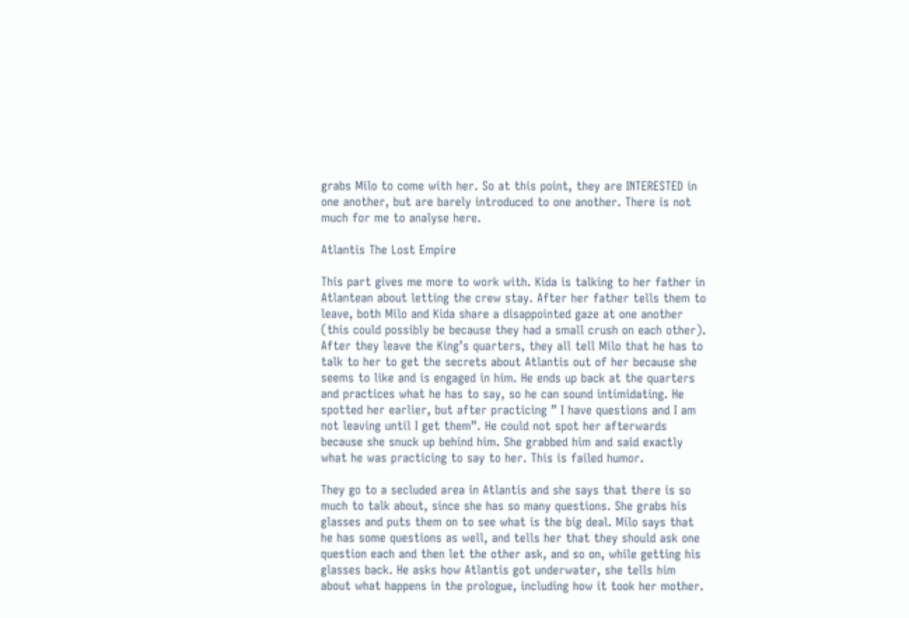grabs Milo to come with her. So at this point, they are INTERESTED in one another, but are barely introduced to one another. There is not much for me to analyse here.

Atlantis The Lost Empire

This part gives me more to work with. Kida is talking to her father in Atlantean about letting the crew stay. After her father tells them to leave, both Milo and Kida share a disappointed gaze at one another (this could possibly be because they had a small crush on each other). After they leave the King’s quarters, they all tell Milo that he has to talk to her to get the secrets about Atlantis out of her because she seems to like and is engaged in him. He ends up back at the quarters and practices what he has to say, so he can sound intimidating. He spotted her earlier, but after practicing ” I have questions and I am not leaving until I get them”. He could not spot her afterwards because she snuck up behind him. She grabbed him and said exactly what he was practicing to say to her. This is failed humor.

They go to a secluded area in Atlantis and she says that there is so much to talk about, since she has so many questions. She grabs his glasses and puts them on to see what is the big deal. Milo says that he has some questions as well, and tells her that they should ask one question each and then let the other ask, and so on, while getting his glasses back. He asks how Atlantis got underwater, she tells him about what happens in the prologue, including how it took her mother.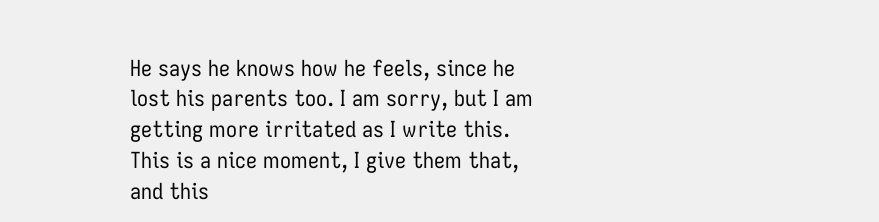He says he knows how he feels, since he lost his parents too. I am sorry, but I am getting more irritated as I write this. This is a nice moment, I give them that, and this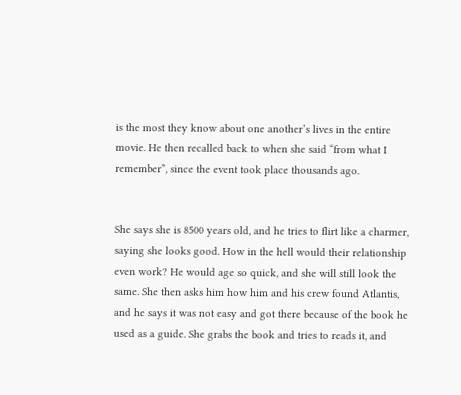is the most they know about one another’s lives in the entire movie. He then recalled back to when she said “from what I remember”, since the event took place thousands ago.


She says she is 8500 years old, and he tries to flirt like a charmer, saying she looks good. How in the hell would their relationship even work? He would age so quick, and she will still look the same. She then asks him how him and his crew found Atlantis, and he says it was not easy and got there because of the book he used as a guide. She grabs the book and tries to reads it, and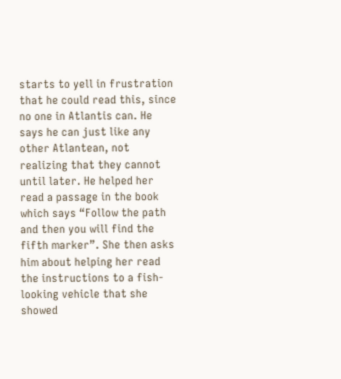starts to yell in frustration that he could read this, since no one in Atlantis can. He says he can just like any other Atlantean, not realizing that they cannot until later. He helped her read a passage in the book which says “Follow the path and then you will find the fifth marker”. She then asks him about helping her read the instructions to a fish-looking vehicle that she showed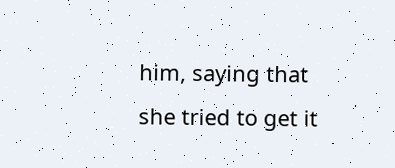him, saying that she tried to get it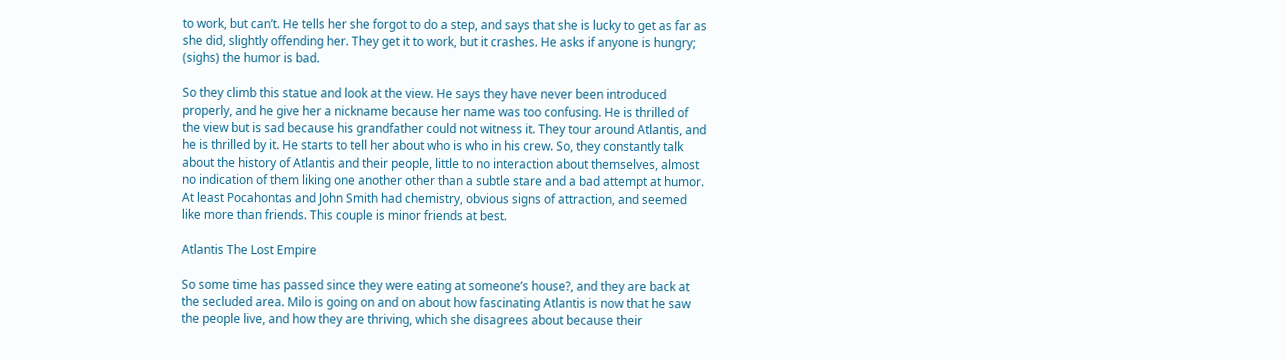to work, but can’t. He tells her she forgot to do a step, and says that she is lucky to get as far as she did, slightly offending her. They get it to work, but it crashes. He asks if anyone is hungry; (sighs) the humor is bad.

So they climb this statue and look at the view. He says they have never been introduced properly, and he give her a nickname because her name was too confusing. He is thrilled of the view but is sad because his grandfather could not witness it. They tour around Atlantis, and he is thrilled by it. He starts to tell her about who is who in his crew. So, they constantly talk about the history of Atlantis and their people, little to no interaction about themselves, almost no indication of them liking one another other than a subtle stare and a bad attempt at humor. At least Pocahontas and John Smith had chemistry, obvious signs of attraction, and seemed like more than friends. This couple is minor friends at best.

Atlantis The Lost Empire

So some time has passed since they were eating at someone’s house?, and they are back at the secluded area. Milo is going on and on about how fascinating Atlantis is now that he saw the people live, and how they are thriving, which she disagrees about because their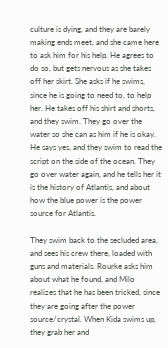culture is dying, and they are barely making ends meet, and she came here to ask him for his help. He agrees to do so, but gets nervous as she takes off her skirt. She asks if he swims, since he is going to need to, to help her. He takes off his shirt and shorts, and they swim. They go over the water so she can as him if he is okay. He says yes, and they swim to read the script on the side of the ocean. They go over water again, and he tells her it is the history of Atlantis, and about how the blue power is the power source for Atlantis.

They swim back to the secluded area, and sees his crew there, loaded with guns and materials. Rourke asks him about what he found, and Milo realizes that he has been tricked, since they are going after the power source/crystal. When Kida swims up, they grab her and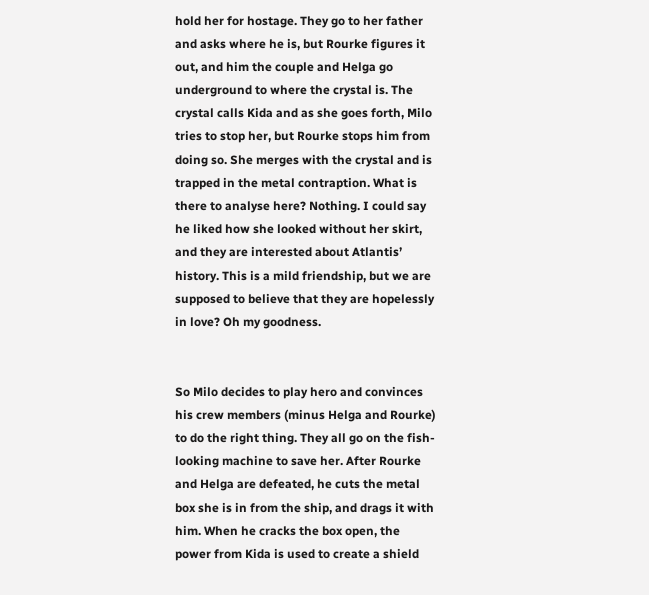hold her for hostage. They go to her father and asks where he is, but Rourke figures it out, and him the couple and Helga go underground to where the crystal is. The crystal calls Kida and as she goes forth, Milo tries to stop her, but Rourke stops him from doing so. She merges with the crystal and is trapped in the metal contraption. What is there to analyse here? Nothing. I could say he liked how she looked without her skirt, and they are interested about Atlantis’ history. This is a mild friendship, but we are supposed to believe that they are hopelessly in love? Oh my goodness.


So Milo decides to play hero and convinces his crew members (minus Helga and Rourke) to do the right thing. They all go on the fish-looking machine to save her. After Rourke and Helga are defeated, he cuts the metal box she is in from the ship, and drags it with him. When he cracks the box open, the power from Kida is used to create a shield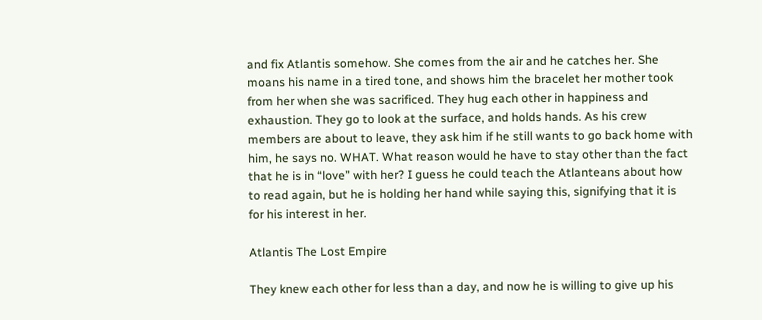and fix Atlantis somehow. She comes from the air and he catches her. She moans his name in a tired tone, and shows him the bracelet her mother took from her when she was sacrificed. They hug each other in happiness and exhaustion. They go to look at the surface, and holds hands. As his crew members are about to leave, they ask him if he still wants to go back home with him, he says no. WHAT. What reason would he have to stay other than the fact that he is in “love” with her? I guess he could teach the Atlanteans about how to read again, but he is holding her hand while saying this, signifying that it is for his interest in her.

Atlantis The Lost Empire

They knew each other for less than a day, and now he is willing to give up his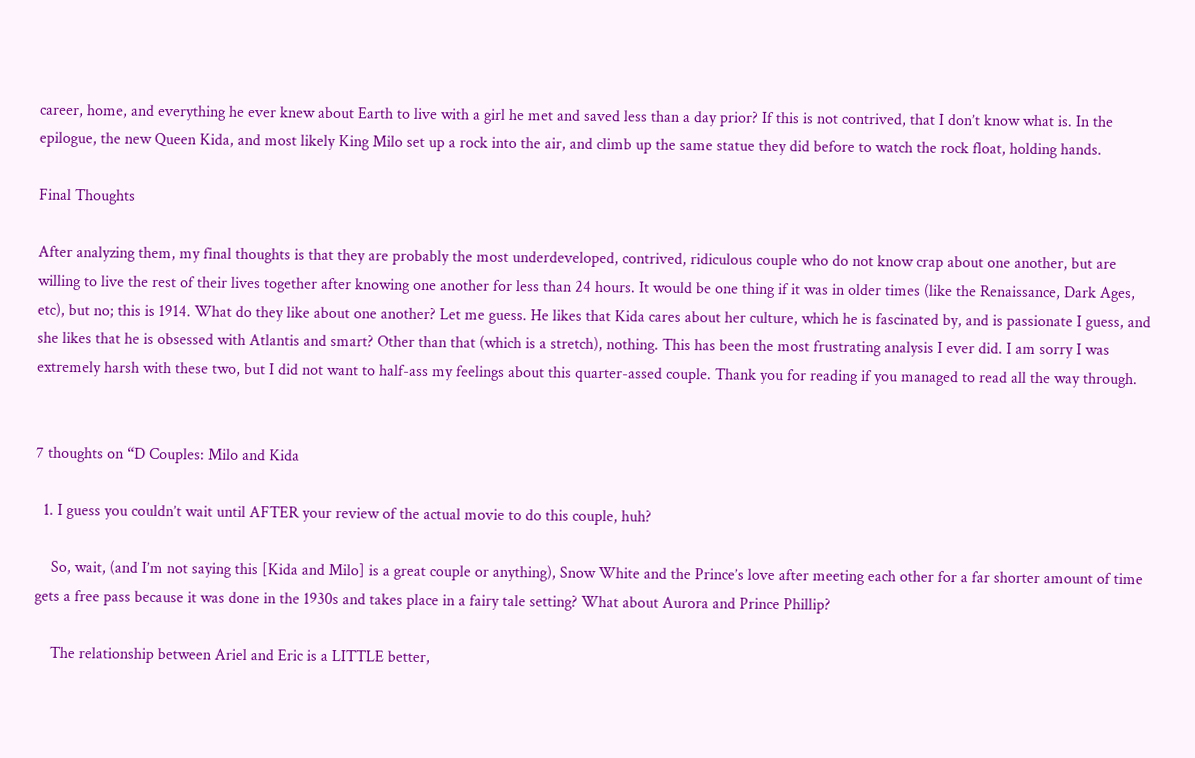career, home, and everything he ever knew about Earth to live with a girl he met and saved less than a day prior? If this is not contrived, that I don’t know what is. In the epilogue, the new Queen Kida, and most likely King Milo set up a rock into the air, and climb up the same statue they did before to watch the rock float, holding hands.

Final Thoughts

After analyzing them, my final thoughts is that they are probably the most underdeveloped, contrived, ridiculous couple who do not know crap about one another, but are willing to live the rest of their lives together after knowing one another for less than 24 hours. It would be one thing if it was in older times (like the Renaissance, Dark Ages, etc), but no; this is 1914. What do they like about one another? Let me guess. He likes that Kida cares about her culture, which he is fascinated by, and is passionate I guess, and she likes that he is obsessed with Atlantis and smart? Other than that (which is a stretch), nothing. This has been the most frustrating analysis I ever did. I am sorry I was extremely harsh with these two, but I did not want to half-ass my feelings about this quarter-assed couple. Thank you for reading if you managed to read all the way through.


7 thoughts on “D Couples: Milo and Kida

  1. I guess you couldn’t wait until AFTER your review of the actual movie to do this couple, huh?

    So, wait, (and I’m not saying this [Kida and Milo] is a great couple or anything), Snow White and the Prince’s love after meeting each other for a far shorter amount of time gets a free pass because it was done in the 1930s and takes place in a fairy tale setting? What about Aurora and Prince Phillip?

    The relationship between Ariel and Eric is a LITTLE better,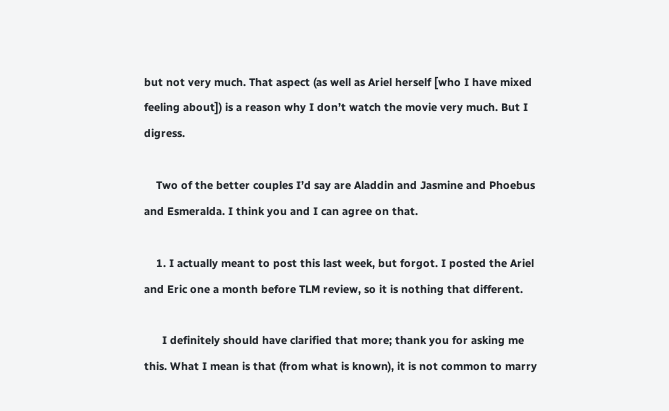but not very much. That aspect (as well as Ariel herself [who I have mixed feeling about]) is a reason why I don’t watch the movie very much. But I digress.

    Two of the better couples I’d say are Aladdin and Jasmine and Phoebus and Esmeralda. I think you and I can agree on that.

    1. I actually meant to post this last week, but forgot. I posted the Ariel and Eric one a month before TLM review, so it is nothing that different.

      I definitely should have clarified that more; thank you for asking me this. What I mean is that (from what is known), it is not common to marry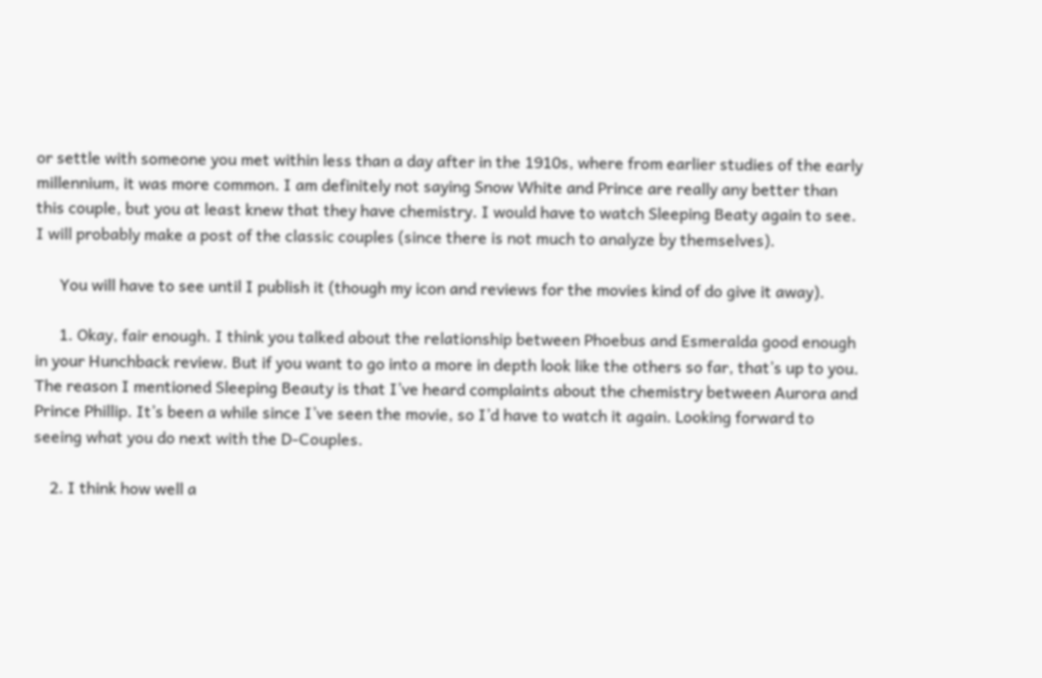or settle with someone you met within less than a day after in the 1910s, where from earlier studies of the early millennium, it was more common. I am definitely not saying Snow White and Prince are really any better than this couple, but you at least knew that they have chemistry. I would have to watch Sleeping Beaty again to see. I will probably make a post of the classic couples (since there is not much to analyze by themselves).

      You will have to see until I publish it (though my icon and reviews for the movies kind of do give it away).

      1. Okay, fair enough. I think you talked about the relationship between Phoebus and Esmeralda good enough in your Hunchback review. But if you want to go into a more in depth look like the others so far, that’s up to you. The reason I mentioned Sleeping Beauty is that I’ve heard complaints about the chemistry between Aurora and Prince Phillip. It’s been a while since I’ve seen the movie, so I’d have to watch it again. Looking forward to seeing what you do next with the D-Couples.

    2. I think how well a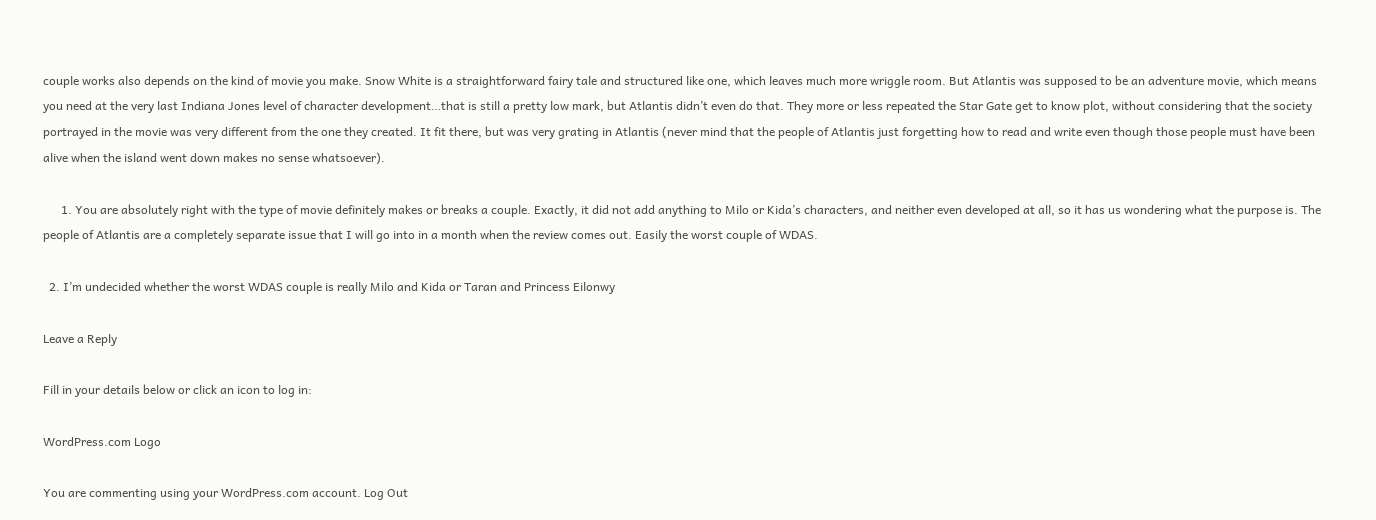couple works also depends on the kind of movie you make. Snow White is a straightforward fairy tale and structured like one, which leaves much more wriggle room. But Atlantis was supposed to be an adventure movie, which means you need at the very last Indiana Jones level of character development…that is still a pretty low mark, but Atlantis didn’t even do that. They more or less repeated the Star Gate get to know plot, without considering that the society portrayed in the movie was very different from the one they created. It fit there, but was very grating in Atlantis (never mind that the people of Atlantis just forgetting how to read and write even though those people must have been alive when the island went down makes no sense whatsoever).

      1. You are absolutely right with the type of movie definitely makes or breaks a couple. Exactly, it did not add anything to Milo or Kida’s characters, and neither even developed at all, so it has us wondering what the purpose is. The people of Atlantis are a completely separate issue that I will go into in a month when the review comes out. Easily the worst couple of WDAS.

  2. I’m undecided whether the worst WDAS couple is really Milo and Kida or Taran and Princess Eilonwy

Leave a Reply

Fill in your details below or click an icon to log in:

WordPress.com Logo

You are commenting using your WordPress.com account. Log Out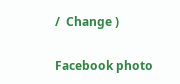/  Change )

Facebook photo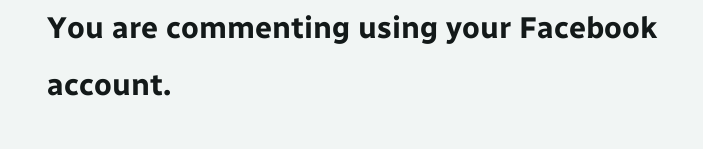You are commenting using your Facebook account.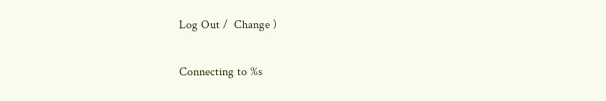Log Out /  Change )

Connecting to %s